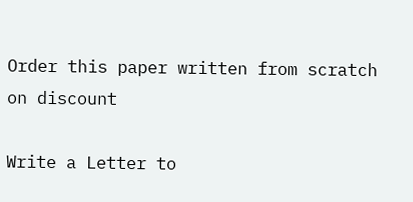Order this paper written from scratch on discount

Write a Letter to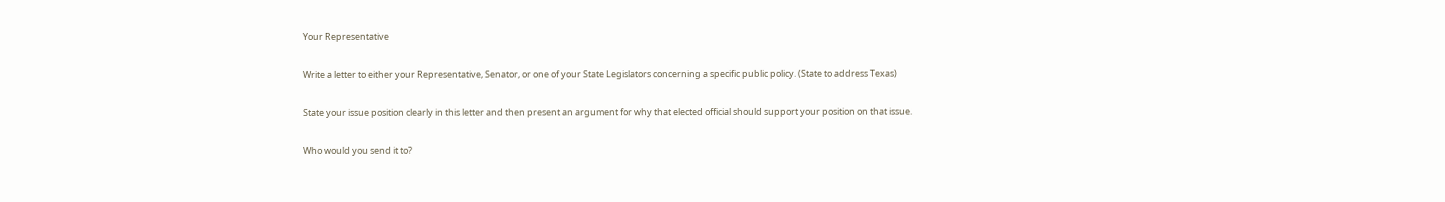Your Representative

Write a letter to either your Representative, Senator, or one of your State Legislators concerning a specific public policy. (State to address Texas)

State your issue position clearly in this letter and then present an argument for why that elected official should support your position on that issue.

Who would you send it to?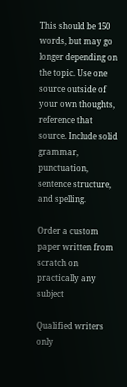This should be 150 words, but may go longer depending on the topic. Use one source outside of your own thoughts, reference that source. Include solid grammar, punctuation, sentence structure, and spelling.

Order a custom paper written from scratch on practically any subject

Qualified writers only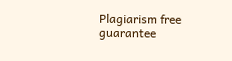Plagiarism free guarantee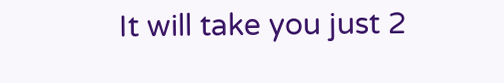It will take you just 2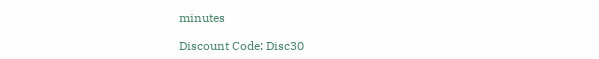minutes

Discount Code: Disc30